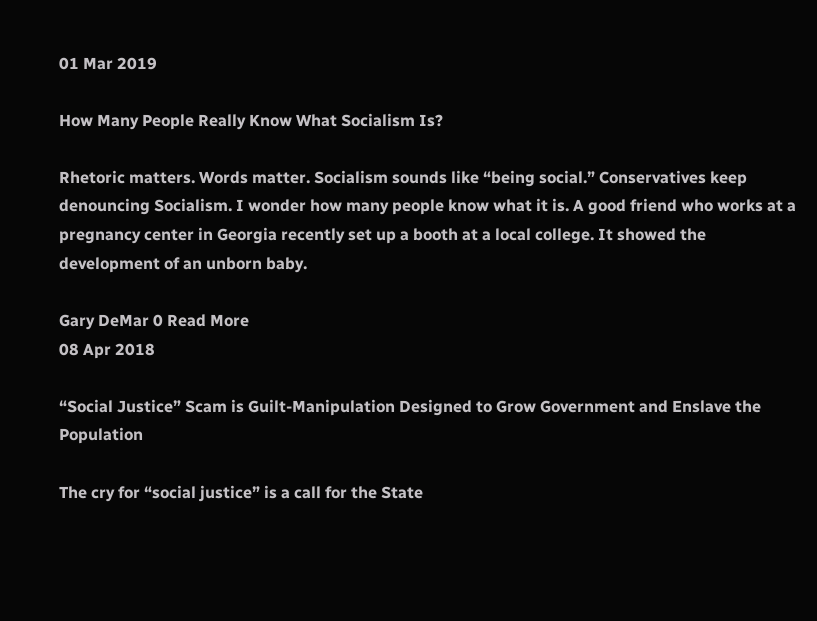01 Mar 2019

How Many People Really Know What Socialism Is?

Rhetoric matters. Words matter. Socialism sounds like “being social.” Conservatives keep denouncing Socialism. I wonder how many people know what it is. A good friend who works at a pregnancy center in Georgia recently set up a booth at a local college. It showed the development of an unborn baby.

Gary DeMar 0 Read More
08 Apr 2018

“Social Justice” Scam is Guilt-Manipulation Designed to Grow Government and Enslave the Population

The cry for “social justice” is a call for the State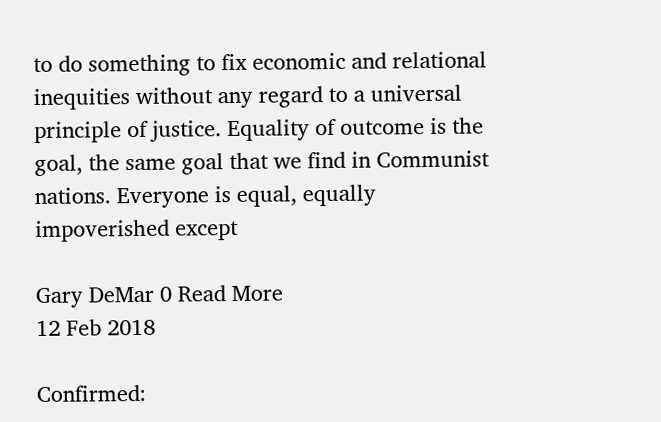to do something to fix economic and relational inequities without any regard to a universal principle of justice. Equality of outcome is the goal, the same goal that we find in Communist nations. Everyone is equal, equally impoverished except

Gary DeMar 0 Read More
12 Feb 2018

Confirmed: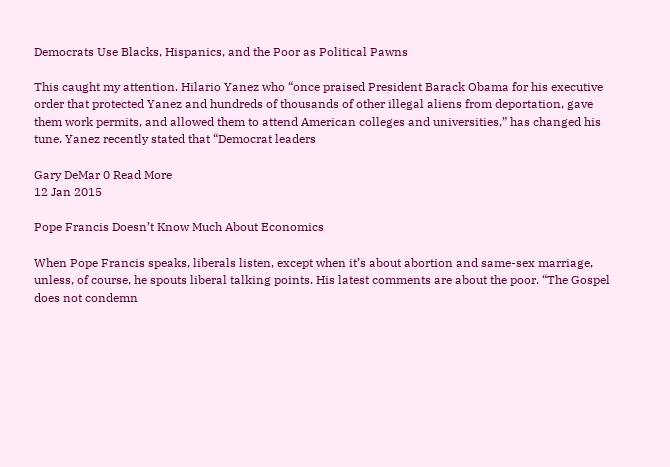Democrats Use Blacks, Hispanics, and the Poor as Political Pawns

This caught my attention. Hilario Yanez who “once praised President Barack Obama for his executive order that protected Yanez and hundreds of thousands of other illegal aliens from deportation, gave them work permits, and allowed them to attend American colleges and universities,” has changed his tune. Yanez recently stated that “Democrat leaders

Gary DeMar 0 Read More
12 Jan 2015

Pope Francis Doesn’t Know Much About Economics

When Pope Francis speaks, liberals listen, except when it’s about abortion and same-sex marriage, unless, of course, he spouts liberal talking points. His latest comments are about the poor. “The Gospel does not condemn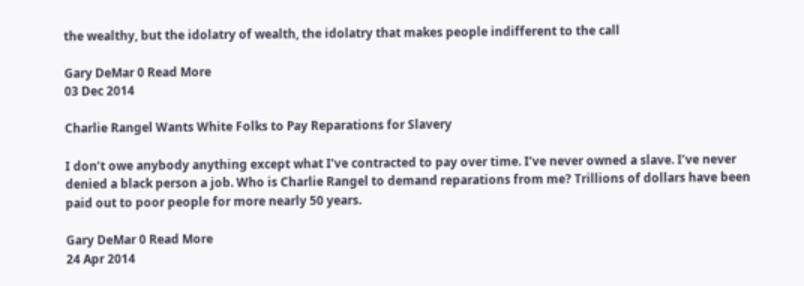the wealthy, but the idolatry of wealth, the idolatry that makes people indifferent to the call

Gary DeMar 0 Read More
03 Dec 2014

Charlie Rangel Wants White Folks to Pay Reparations for Slavery

I don’t owe anybody anything except what I’ve contracted to pay over time. I’ve never owned a slave. I’ve never denied a black person a job. Who is Charlie Rangel to demand reparations from me? Trillions of dollars have been paid out to poor people for more nearly 50 years.

Gary DeMar 0 Read More
24 Apr 2014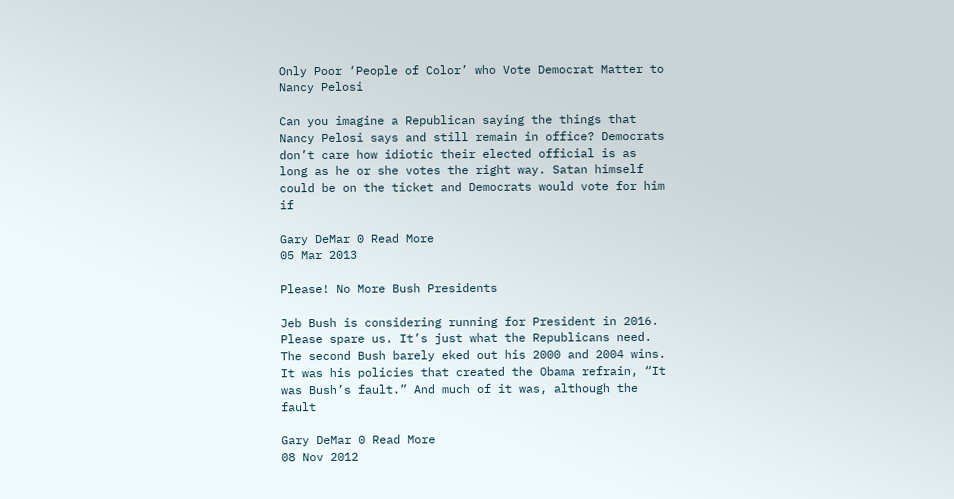Only Poor ‘People of Color’ who Vote Democrat Matter to Nancy Pelosi

Can you imagine a Republican saying the things that Nancy Pelosi says and still remain in office? Democrats don’t care how idiotic their elected official is as long as he or she votes the right way. Satan himself could be on the ticket and Democrats would vote for him if

Gary DeMar 0 Read More
05 Mar 2013

Please! No More Bush Presidents

Jeb Bush is considering running for President in 2016. Please spare us. It’s just what the Republicans need. The second Bush barely eked out his 2000 and 2004 wins. It was his policies that created the Obama refrain, “It was Bush’s fault.” And much of it was, although the fault

Gary DeMar 0 Read More
08 Nov 2012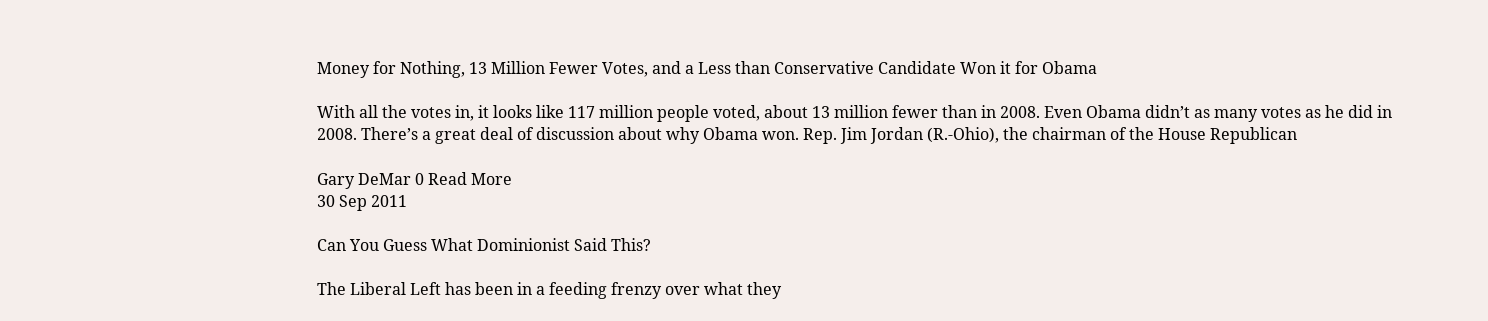Money for Nothing, 13 Million Fewer Votes, and a Less than Conservative Candidate Won it for Obama

With all the votes in, it looks like 117 million people voted, about 13 million fewer than in 2008. Even Obama didn’t as many votes as he did in 2008. There’s a great deal of discussion about why Obama won. Rep. Jim Jordan (R.-Ohio), the chairman of the House Republican

Gary DeMar 0 Read More
30 Sep 2011

Can You Guess What Dominionist Said This?

The Liberal Left has been in a feeding frenzy over what they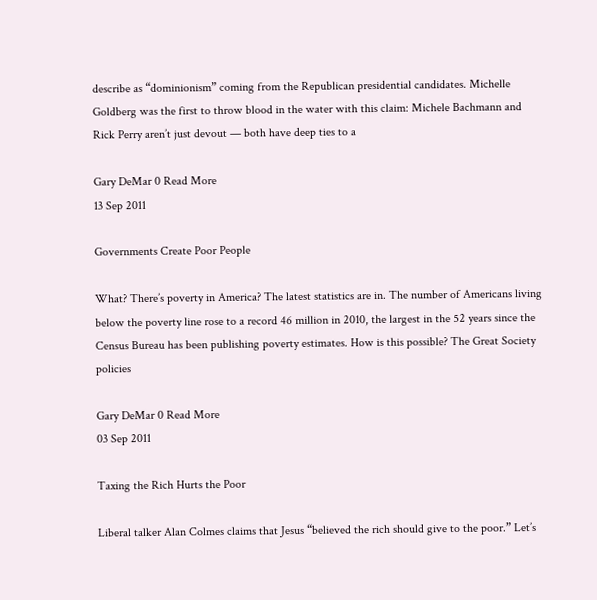describe as “dominionism” coming from the Republican presidential candidates. Michelle Goldberg was the first to throw blood in the water with this claim: Michele Bachmann and Rick Perry aren’t just devout — both have deep ties to a

Gary DeMar 0 Read More
13 Sep 2011

Governments Create Poor People

What? There’s poverty in America? The latest statistics are in. The number of Americans living below the poverty line rose to a record 46 million in 2010, the largest in the 52 years since the Census Bureau has been publishing poverty estimates. How is this possible? The Great Society policies

Gary DeMar 0 Read More
03 Sep 2011

Taxing the Rich Hurts the Poor

Liberal talker Alan Colmes claims that Jesus “believed the rich should give to the poor.” Let’s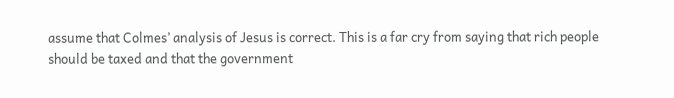assume that Colmes’ analysis of Jesus is correct. This is a far cry from saying that rich people should be taxed and that the government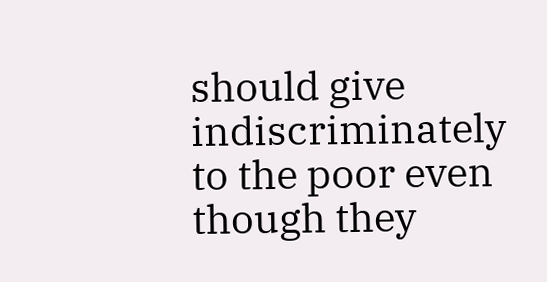should give indiscriminately to the poor even though they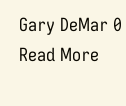Gary DeMar 0 Read More